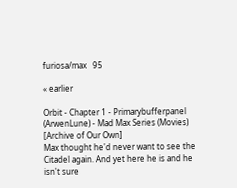furiosa/max   95

« earlier

Orbit - Chapter 1 - Primarybufferpanel (ArwenLune) - Mad Max Series (Movies) [Archive of Our Own]
Max thought he'd never want to see the Citadel again. And yet here he is and he isn't sure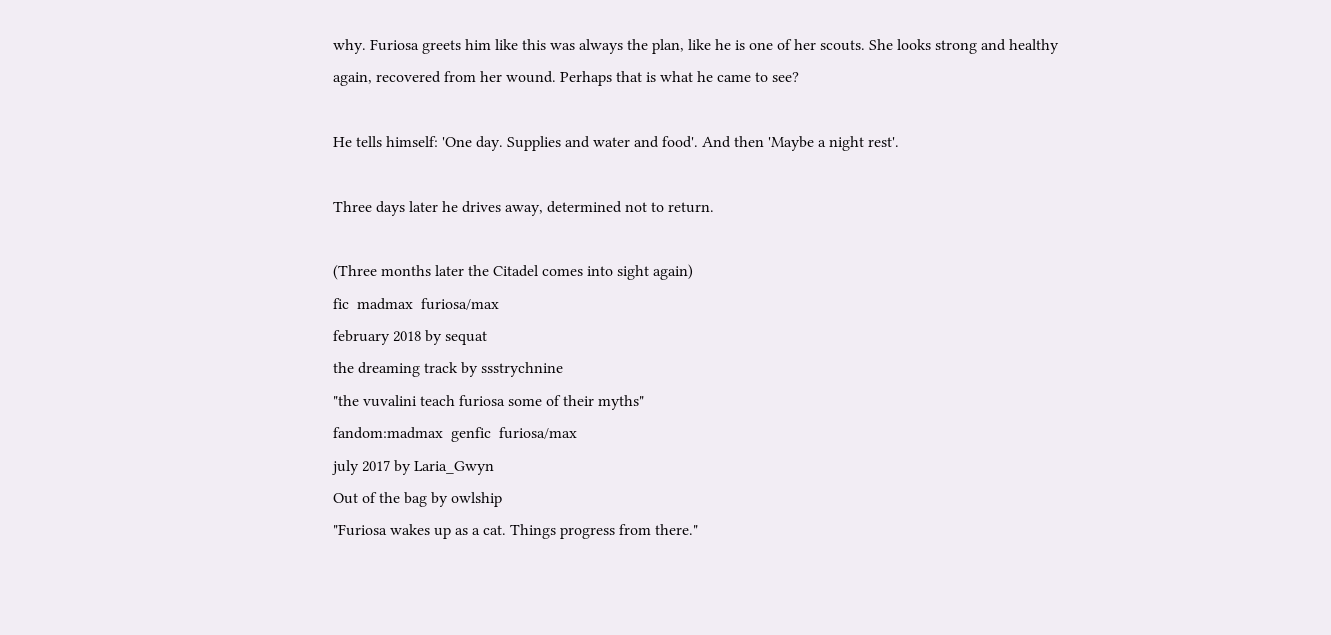why. Furiosa greets him like this was always the plan, like he is one of her scouts. She looks strong and healthy again, recovered from her wound. Perhaps that is what he came to see?

He tells himself: 'One day. Supplies and water and food'. And then 'Maybe a night rest'.

Three days later he drives away, determined not to return.

(Three months later the Citadel comes into sight again)
fic  madmax  furiosa/max
february 2018 by sequat
the dreaming track by ssstrychnine
"the vuvalini teach furiosa some of their myths"
fandom:madmax  genfic  furiosa/max
july 2017 by Laria_Gwyn
Out of the bag by owlship
"Furiosa wakes up as a cat. Things progress from there."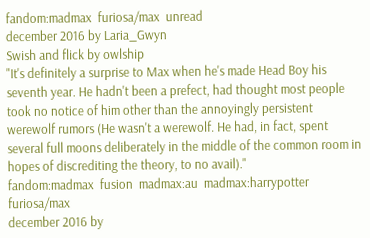fandom:madmax  furiosa/max  unread
december 2016 by Laria_Gwyn
Swish and flick by owlship
"It's definitely a surprise to Max when he's made Head Boy his seventh year. He hadn't been a prefect, had thought most people took no notice of him other than the annoyingly persistent werewolf rumors (He wasn't a werewolf. He had, in fact, spent several full moons deliberately in the middle of the common room in hopes of discrediting the theory, to no avail)."
fandom:madmax  fusion  madmax:au  madmax:harrypotter  furiosa/max
december 2016 by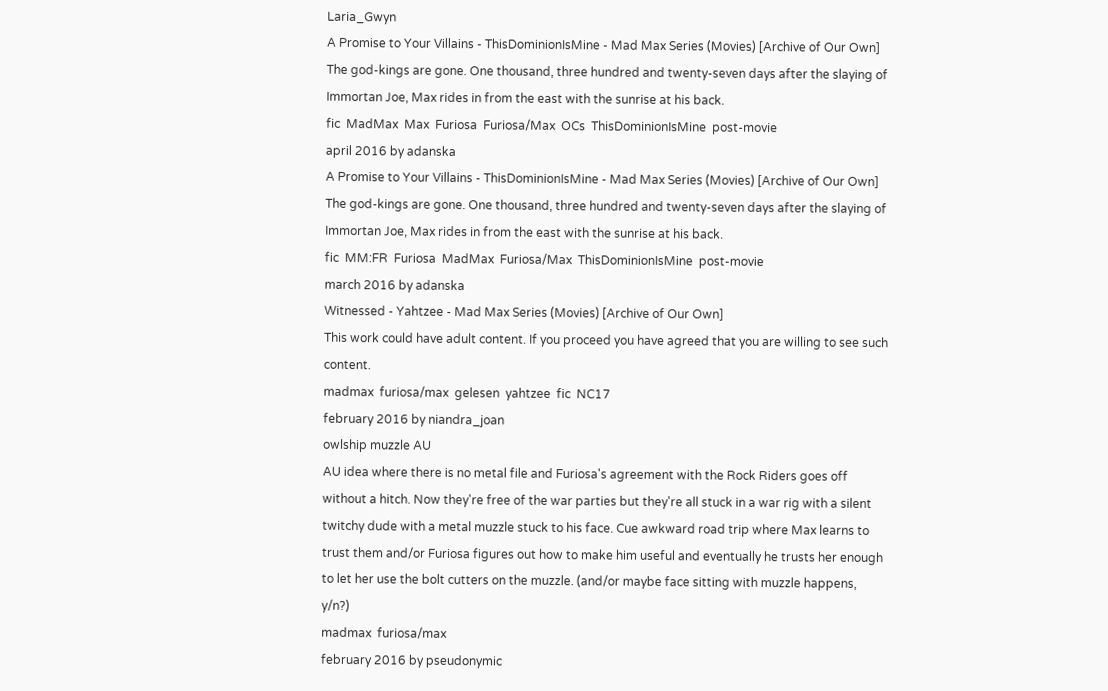Laria_Gwyn
A Promise to Your Villains - ThisDominionIsMine - Mad Max Series (Movies) [Archive of Our Own]
The god-kings are gone. One thousand, three hundred and twenty-seven days after the slaying of Immortan Joe, Max rides in from the east with the sunrise at his back.
fic  MadMax  Max  Furiosa  Furiosa/Max  OCs  ThisDominionIsMine  post-movie
april 2016 by adanska
A Promise to Your Villains - ThisDominionIsMine - Mad Max Series (Movies) [Archive of Our Own]
The god-kings are gone. One thousand, three hundred and twenty-seven days after the slaying of Immortan Joe, Max rides in from the east with the sunrise at his back.
fic  MM:FR  Furiosa  MadMax  Furiosa/Max  ThisDominionIsMine  post-movie
march 2016 by adanska
Witnessed - Yahtzee - Mad Max Series (Movies) [Archive of Our Own]
This work could have adult content. If you proceed you have agreed that you are willing to see such content.
madmax  furiosa/max  gelesen  yahtzee  fic  NC17
february 2016 by niandra_joan
owlship muzzle AU
AU idea where there is no metal file and Furiosa's agreement with the Rock Riders goes off without a hitch. Now they're free of the war parties but they're all stuck in a war rig with a silent twitchy dude with a metal muzzle stuck to his face. Cue awkward road trip where Max learns to trust them and/or Furiosa figures out how to make him useful and eventually he trusts her enough to let her use the bolt cutters on the muzzle. (and/or maybe face sitting with muzzle happens, y/n?)
madmax  furiosa/max
february 2016 by pseudonymic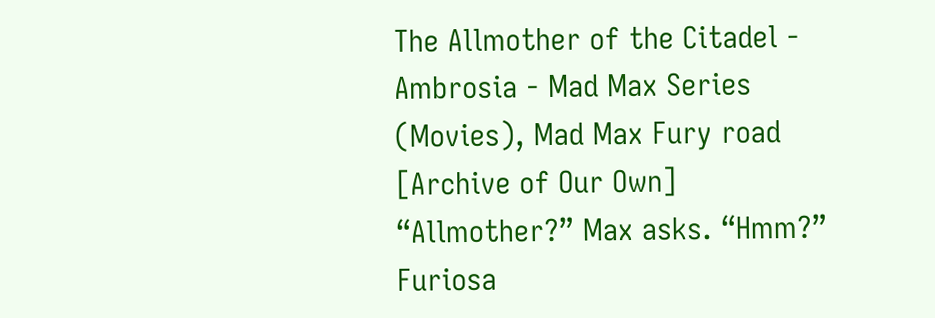The Allmother of the Citadel - Ambrosia - Mad Max Series (Movies), Mad Max Fury road [Archive of Our Own]
“Allmother?” Max asks. “Hmm?” Furiosa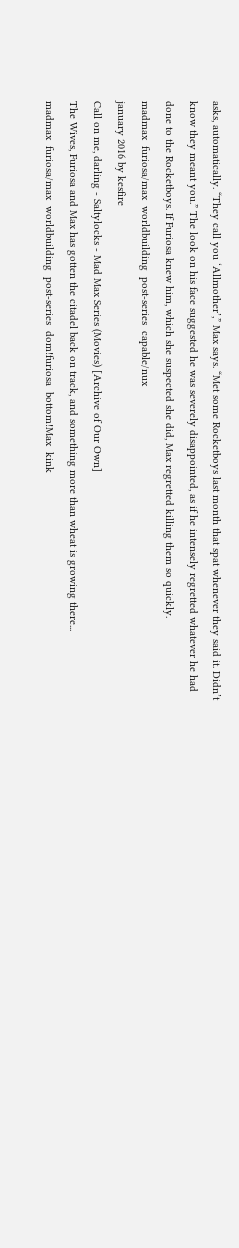asks, automatically. “They call you ‘Allmother’,” Max says. “Met some Rocketboys last month that spat whenever they said it. Didn’t know they meant you.” The look on his face suggested he was severely disappointed, as if he intensely regretted whatever he had done to the Rocketboys. If Furiosa knew him, which she suspected she did, Max regretted killing them so quickly.
madmax  furiosa/max  worldbuilding  post-series  capable/nux
january 2016 by kesfire
Call on me, darling - Saltylocks - Mad Max Series (Movies) [Archive of Our Own]
The Wives, Furiosa and Max has gotten the citadel back on track, and something more than wheat is growing there...
madmax  furiosa/max  worldbuilding  post-series  dom!furiosa  bottom!Max  kink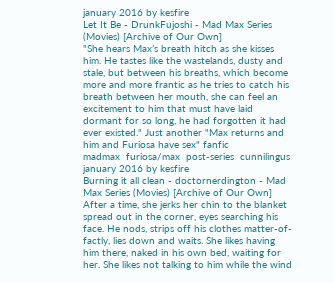january 2016 by kesfire
Let It Be - DrunkFujoshi - Mad Max Series (Movies) [Archive of Our Own]
"She hears Max’s breath hitch as she kisses him. He tastes like the wastelands, dusty and stale, but between his breaths, which become more and more frantic as he tries to catch his breath between her mouth, she can feel an excitement to him that must have laid dormant for so long, he had forgotten it had ever existed." Just another "Max returns and him and Furiosa have sex" fanfic
madmax  furiosa/max  post-series  cunnilingus
january 2016 by kesfire
Burning it all clean - doctornerdington - Mad Max Series (Movies) [Archive of Our Own]
After a time, she jerks her chin to the blanket spread out in the corner, eyes searching his face. He nods, strips off his clothes matter-of-factly, lies down and waits. She likes having him there, naked in his own bed, waiting for her. She likes not talking to him while the wind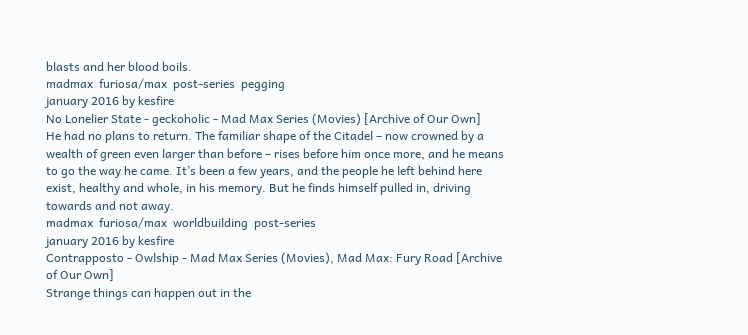blasts and her blood boils.
madmax  furiosa/max  post-series  pegging
january 2016 by kesfire
No Lonelier State - geckoholic - Mad Max Series (Movies) [Archive of Our Own]
He had no plans to return. The familiar shape of the Citadel – now crowned by a wealth of green even larger than before – rises before him once more, and he means to go the way he came. It’s been a few years, and the people he left behind here exist, healthy and whole, in his memory. But he finds himself pulled in, driving towards and not away.
madmax  furiosa/max  worldbuilding  post-series
january 2016 by kesfire
Contrapposto - Owlship - Mad Max Series (Movies), Mad Max: Fury Road [Archive of Our Own]
Strange things can happen out in the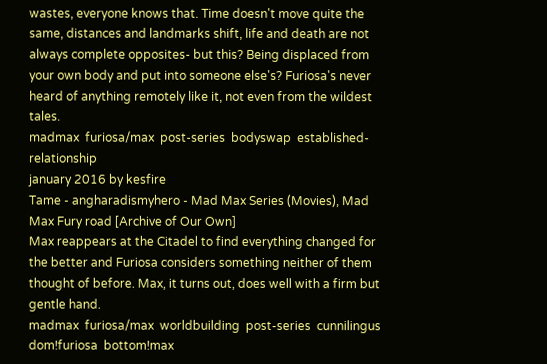wastes, everyone knows that. Time doesn't move quite the same, distances and landmarks shift, life and death are not always complete opposites- but this? Being displaced from your own body and put into someone else's? Furiosa's never heard of anything remotely like it, not even from the wildest tales.
madmax  furiosa/max  post-series  bodyswap  established-relationship
january 2016 by kesfire
Tame - angharadismyhero - Mad Max Series (Movies), Mad Max Fury road [Archive of Our Own]
Max reappears at the Citadel to find everything changed for the better and Furiosa considers something neither of them thought of before. Max, it turns out, does well with a firm but gentle hand.
madmax  furiosa/max  worldbuilding  post-series  cunnilingus  dom!furiosa  bottom!max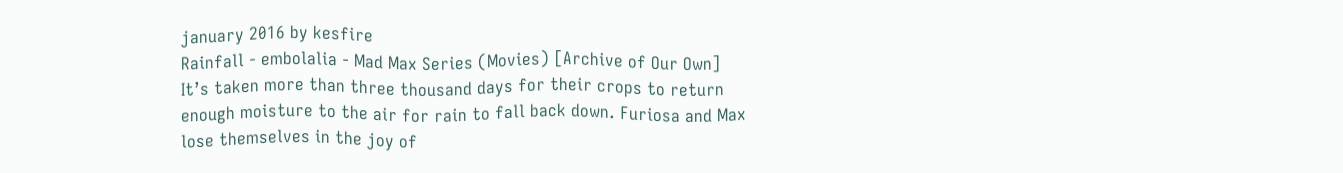january 2016 by kesfire
Rainfall - embolalia - Mad Max Series (Movies) [Archive of Our Own]
It’s taken more than three thousand days for their crops to return enough moisture to the air for rain to fall back down. Furiosa and Max lose themselves in the joy of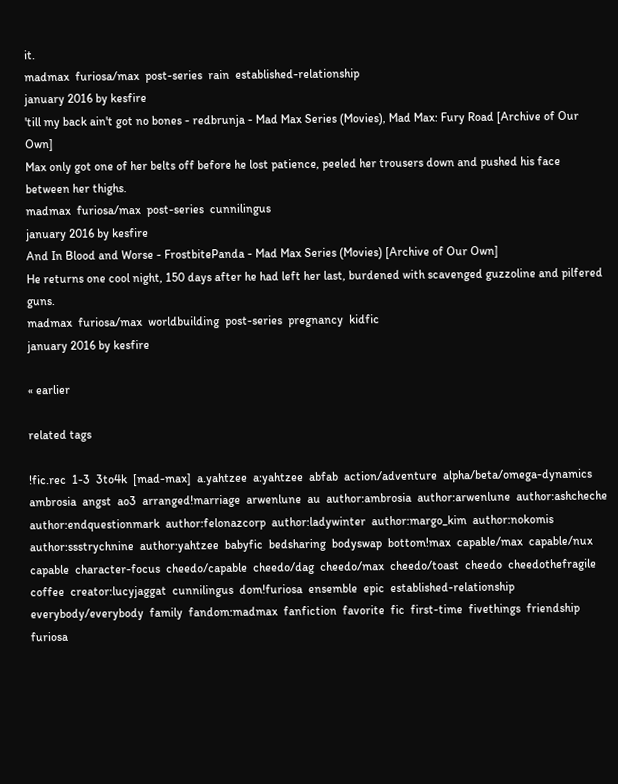it.
madmax  furiosa/max  post-series  rain  established-relationship
january 2016 by kesfire
'till my back ain't got no bones - redbrunja - Mad Max Series (Movies), Mad Max: Fury Road [Archive of Our Own]
Max only got one of her belts off before he lost patience, peeled her trousers down and pushed his face between her thighs.
madmax  furiosa/max  post-series  cunnilingus
january 2016 by kesfire
And In Blood and Worse - FrostbitePanda - Mad Max Series (Movies) [Archive of Our Own]
He returns one cool night, 150 days after he had left her last, burdened with scavenged guzzoline and pilfered guns.
madmax  furiosa/max  worldbuilding  post-series  pregnancy  kidfic
january 2016 by kesfire

« earlier

related tags

!fic.rec  1-3  3to4k  [mad-max]  a.yahtzee  a:yahtzee  abfab  action/adventure  alpha/beta/omega-dynamics  ambrosia  angst  ao3  arranged!marriage  arwenlune  au  author:ambrosia  author:arwenlune  author:ashcheche  author:endquestionmark  author:felonazcorp  author:ladywinter  author:margo_kim  author:nokomis  author:ssstrychnine  author:yahtzee  babyfic  bedsharing  bodyswap  bottom!max  capable/max  capable/nux  capable  character-focus  cheedo/capable  cheedo/dag  cheedo/max  cheedo/toast  cheedo  cheedothefragile  coffee  creator:lucyjaggat  cunnilingus  dom!furiosa  ensemble  epic  established-relationship  everybody/everybody  family  fandom:madmax  fanfiction  favorite  fic  first-time  fivethings  friendship  furiosa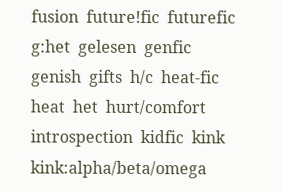fusion  future!fic  futurefic  g:het  gelesen  genfic  genish  gifts  h/c  heat-fic  heat  het  hurt/comfort  introspection  kidfic  kink  kink:alpha/beta/omega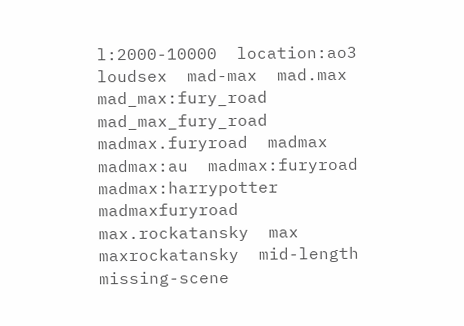l:2000-10000  location:ao3  loudsex  mad-max  mad.max  mad_max:fury_road  mad_max_fury_road  madmax.furyroad  madmax  madmax:au  madmax:furyroad  madmax:harrypotter  madmaxfuryroad  max.rockatansky  max  maxrockatansky  mid-length  missing-scene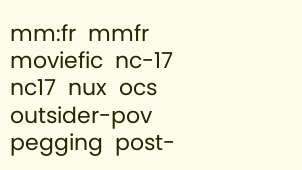mm:fr  mmfr  moviefic  nc-17  nc17  nux  ocs  outsider-pov  pegging  post-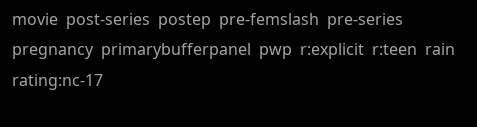movie  post-series  postep  pre-femslash  pre-series  pregnancy  primarybufferpanel  pwp  r:explicit  r:teen  rain  rating:nc-17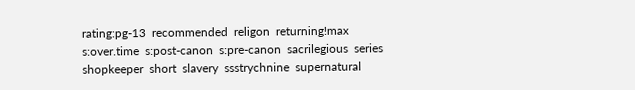rating:pg-13  recommended  religon  returning!max  s:over.time  s:post-canon  s:pre-canon  sacrilegious  series  shopkeeper  short  slavery  ssstrychnine  supernatural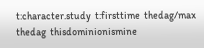t:character.study  t:firsttime  thedag/max  thedag  thisdominionismine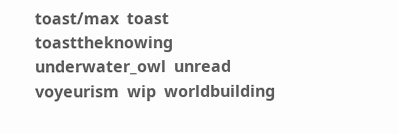toast/max  toast  toasttheknowing  underwater_owl  unread  voyeurism  wip  worldbuilding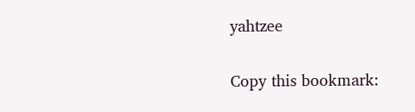yahtzee

Copy this bookmark: